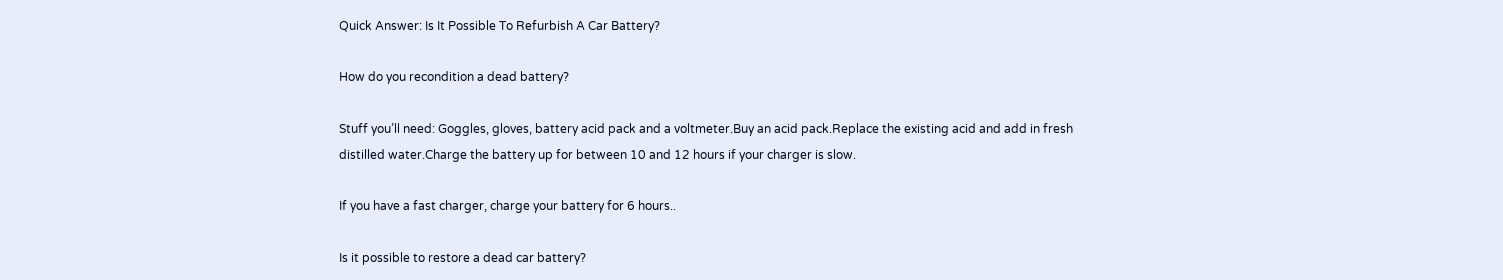Quick Answer: Is It Possible To Refurbish A Car Battery?

How do you recondition a dead battery?

Stuff you’ll need: Goggles, gloves, battery acid pack and a voltmeter.Buy an acid pack.Replace the existing acid and add in fresh distilled water.Charge the battery up for between 10 and 12 hours if your charger is slow.

If you have a fast charger, charge your battery for 6 hours..

Is it possible to restore a dead car battery?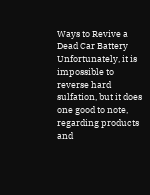Ways to Revive a Dead Car Battery Unfortunately, it is impossible to reverse hard sulfation, but it does one good to note, regarding products and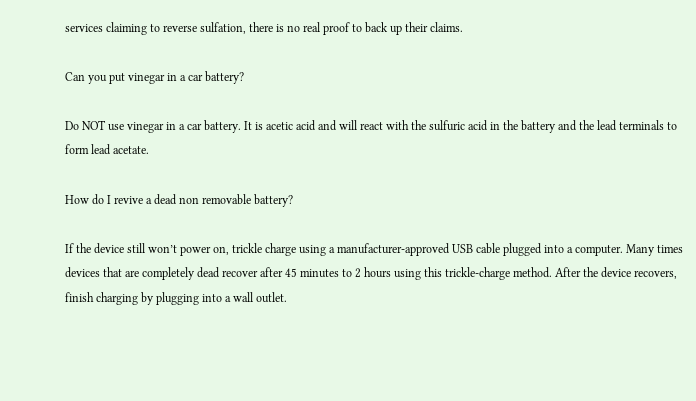services claiming to reverse sulfation, there is no real proof to back up their claims.

Can you put vinegar in a car battery?

Do NOT use vinegar in a car battery. It is acetic acid and will react with the sulfuric acid in the battery and the lead terminals to form lead acetate.

How do I revive a dead non removable battery?

If the device still won’t power on, trickle charge using a manufacturer-approved USB cable plugged into a computer. Many times devices that are completely dead recover after 45 minutes to 2 hours using this trickle-charge method. After the device recovers, finish charging by plugging into a wall outlet.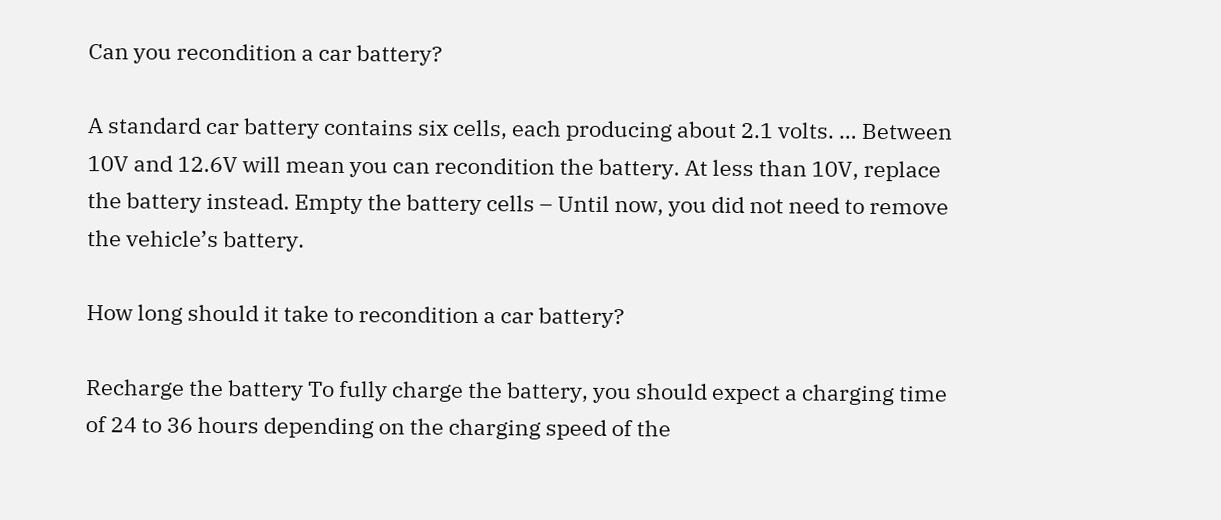Can you recondition a car battery?

A standard car battery contains six cells, each producing about 2.1 volts. … Between 10V and 12.6V will mean you can recondition the battery. At less than 10V, replace the battery instead. Empty the battery cells – Until now, you did not need to remove the vehicle’s battery.

How long should it take to recondition a car battery?

Recharge the battery To fully charge the battery, you should expect a charging time of 24 to 36 hours depending on the charging speed of the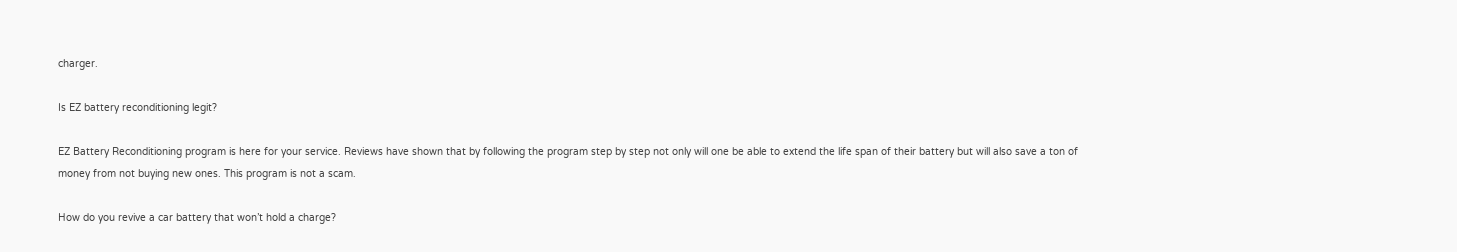charger.

Is EZ battery reconditioning legit?

EZ Battery Reconditioning program is here for your service. Reviews have shown that by following the program step by step not only will one be able to extend the life span of their battery but will also save a ton of money from not buying new ones. This program is not a scam.

How do you revive a car battery that won’t hold a charge?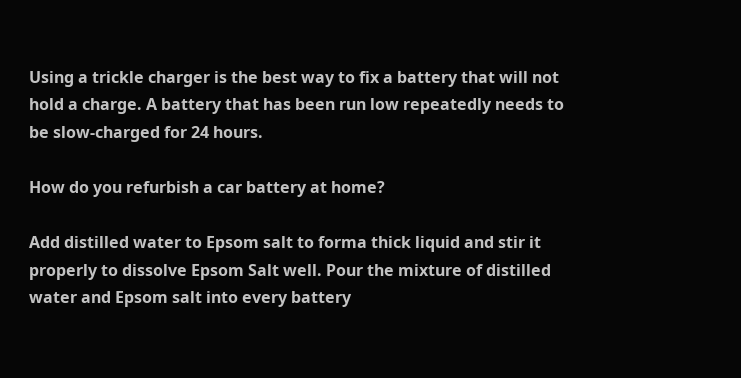Using a trickle charger is the best way to fix a battery that will not hold a charge. A battery that has been run low repeatedly needs to be slow-charged for 24 hours.

How do you refurbish a car battery at home?

Add distilled water to Epsom salt to forma thick liquid and stir it properly to dissolve Epsom Salt well. Pour the mixture of distilled water and Epsom salt into every battery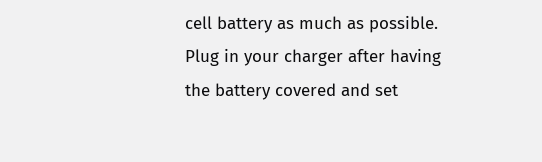cell battery as much as possible. Plug in your charger after having the battery covered and set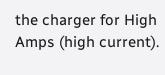the charger for High Amps (high current).